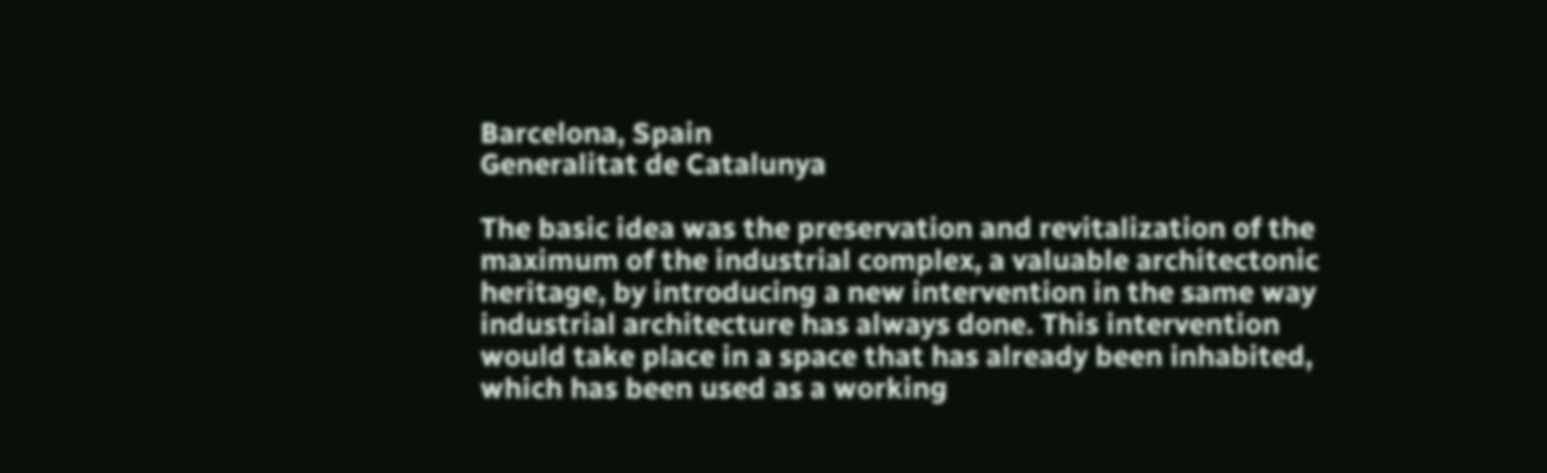Barcelona, Spain
Generalitat de Catalunya

The basic idea was the preservation and revitalization of the maximum of the industrial complex, a valuable architectonic heritage, by introducing a new intervention in the same way industrial architecture has always done. This intervention would take place in a space that has already been inhabited, which has been used as a working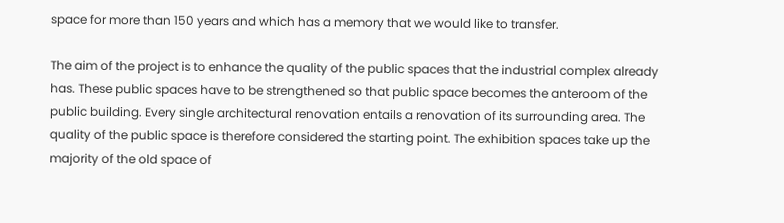space for more than 150 years and which has a memory that we would like to transfer.

The aim of the project is to enhance the quality of the public spaces that the industrial complex already has. These public spaces have to be strengthened so that public space becomes the anteroom of the public building. Every single architectural renovation entails a renovation of its surrounding area. The quality of the public space is therefore considered the starting point. The exhibition spaces take up the majority of the old space of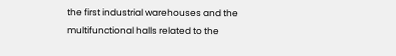the first industrial warehouses and the multifunctional halls related to the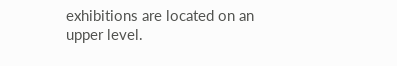exhibitions are located on an upper level.